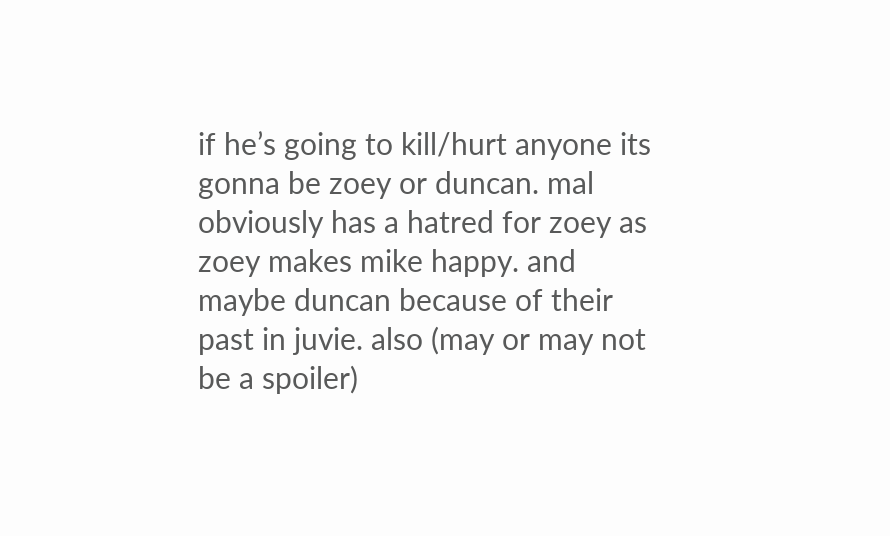if he’s going to kill/hurt anyone its gonna be zoey or duncan. mal obviously has a hatred for zoey as zoey makes mike happy. and maybe duncan because of their past in juvie. also (may or may not be a spoiler)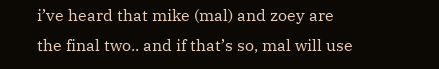i’ve heard that mike (mal) and zoey are the final two.. and if that’s so, mal will use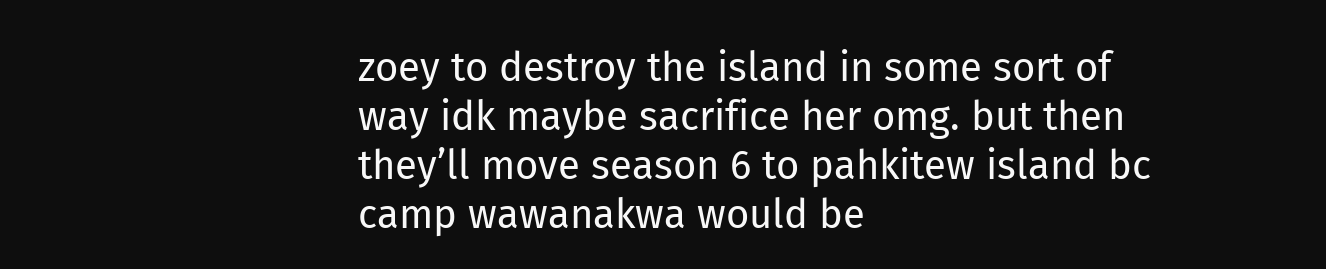zoey to destroy the island in some sort of way idk maybe sacrifice her omg. but then they’ll move season 6 to pahkitew island bc camp wawanakwa would be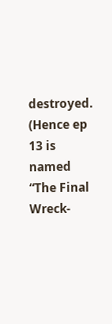destroyed. (Hence ep 13 is named “The Final Wreck-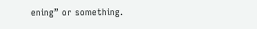ening” or something.